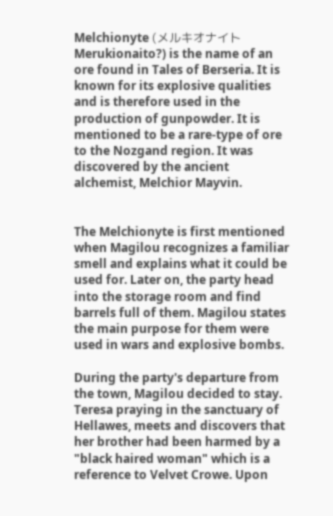Melchionyte (メルキオナイト Merukionaito?) is the name of an ore found in Tales of Berseria. It is known for its explosive qualities and is therefore used in the production of gunpowder. It is mentioned to be a rare-type of ore to the Nozgand region. It was discovered by the ancient alchemist, Melchior Mayvin.


The Melchionyte is first mentioned when Magilou recognizes a familiar smell and explains what it could be used for. Later on, the party head into the storage room and find barrels full of them. Magilou states the main purpose for them were used in wars and explosive bombs.

During the party's departure from the town, Magilou decided to stay. Teresa praying in the sanctuary of Hellawes, meets and discovers that her brother had been harmed by a "black haired woman" which is a reference to Velvet Crowe. Upon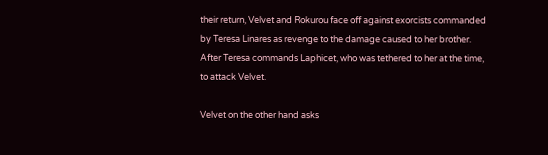their return, Velvet and Rokurou face off against exorcists commanded by Teresa Linares as revenge to the damage caused to her brother. After Teresa commands Laphicet, who was tethered to her at the time, to attack Velvet.

Velvet on the other hand asks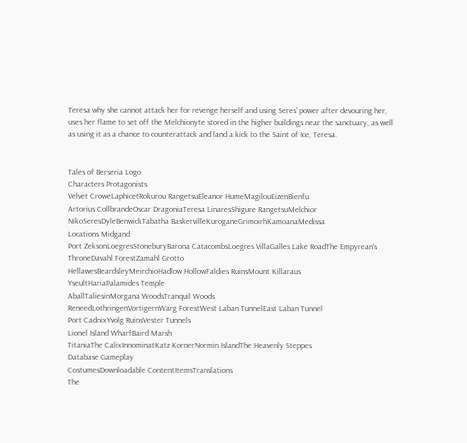Teresa why she cannot attack her for revenge herself and using Seres' power after devouring her, uses her flame to set off the Melchionyte stored in the higher buildings near the sanctuary, as well as using it as a chance to counterattack and land a kick to the Saint of Ice, Teresa.


Tales of Berseria Logo
Characters Protagonists
Velvet CroweLaphicetRokurou RangetsuEleanor HumeMagilouEizenBienfu
Artorius CollbrandeOscar DragoniaTeresa LinaresShigure RangetsuMelchior
NikoSeresDyleBenwickTabatha BaskervilleKuroganeGrimoirhKamoanaMedissa
Locations Midgand
Port ZeksonLoegresStoneburyBarona CatacombsLoegres VillaGalles Lake RoadThe Empyrean's ThroneDavahl ForestZamahl Grotto
HellawesBeardsleyMeirchioHadlow HollowFaldies RuinsMount Killaraus
YseultHariaPalamides Temple
AballTaliesinMorgana WoodsTranquil Woods
ReneedLothringenVortigernWarg ForestWest Laban TunnelEast Laban Tunnel
Port CadnixYvolg RuinsVester Tunnels
Lionel Island WharfBaird Marsh
TitaniaThe CalixInnominatKatz KornerNormin IslandThe Heavenly Steppes
Database Gameplay
CostumesDownloadable ContentItemsTranslations
The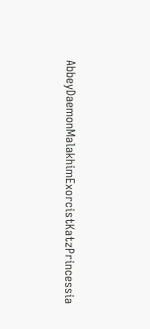AbbeyDaemonMalakhimExorcistKatzPrincessia